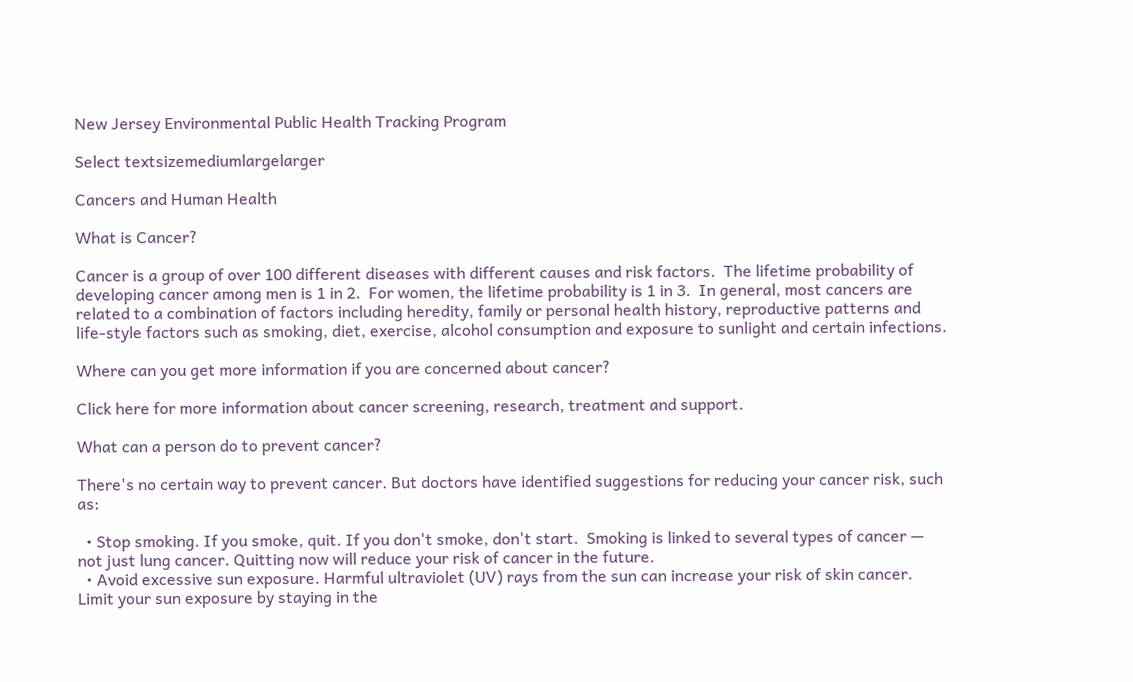New Jersey Environmental Public Health Tracking Program

Select textsizemediumlargelarger

Cancers and Human Health

What is Cancer?

Cancer is a group of over 100 different diseases with different causes and risk factors.  The lifetime probability of developing cancer among men is 1 in 2.  For women, the lifetime probability is 1 in 3.  In general, most cancers are related to a combination of factors including heredity, family or personal health history, reproductive patterns and life-style factors such as smoking, diet, exercise, alcohol consumption and exposure to sunlight and certain infections.

Where can you get more information if you are concerned about cancer?

Click here for more information about cancer screening, research, treatment and support.

What can a person do to prevent cancer?

There's no certain way to prevent cancer. But doctors have identified suggestions for reducing your cancer risk, such as:

  • Stop smoking. If you smoke, quit. If you don't smoke, don't start.  Smoking is linked to several types of cancer — not just lung cancer. Quitting now will reduce your risk of cancer in the future.
  • Avoid excessive sun exposure. Harmful ultraviolet (UV) rays from the sun can increase your risk of skin cancer. Limit your sun exposure by staying in the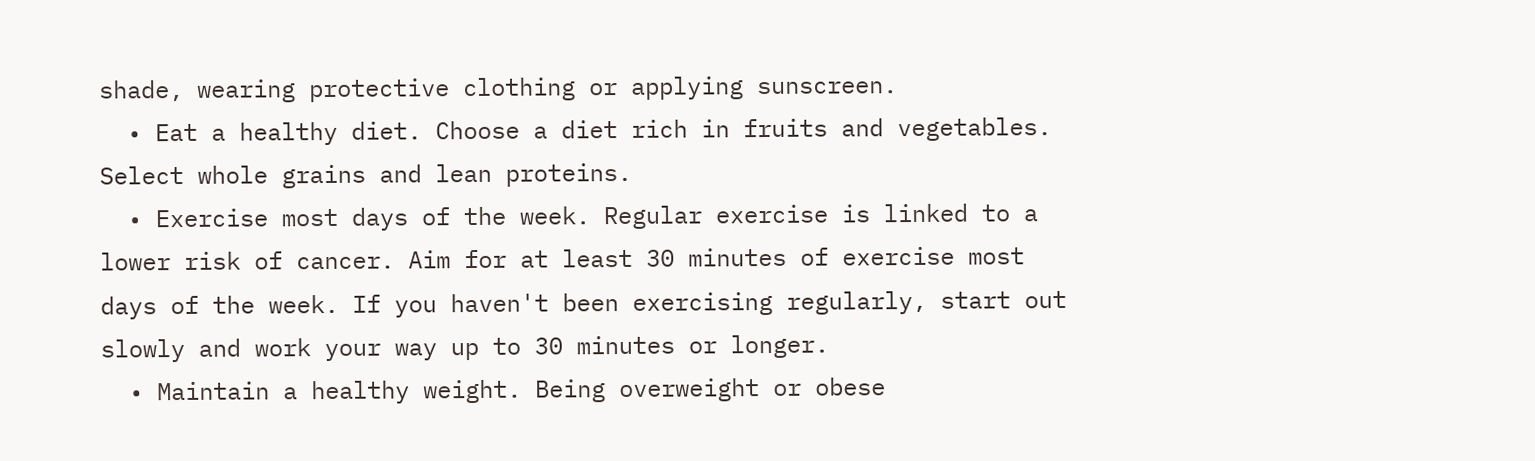shade, wearing protective clothing or applying sunscreen.
  • Eat a healthy diet. Choose a diet rich in fruits and vegetables. Select whole grains and lean proteins.
  • Exercise most days of the week. Regular exercise is linked to a lower risk of cancer. Aim for at least 30 minutes of exercise most days of the week. If you haven't been exercising regularly, start out slowly and work your way up to 30 minutes or longer.
  • Maintain a healthy weight. Being overweight or obese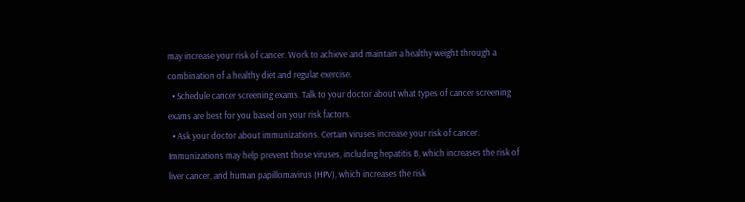may increase your risk of cancer. Work to achieve and maintain a healthy weight through a combination of a healthy diet and regular exercise.
  • Schedule cancer screening exams. Talk to your doctor about what types of cancer screening exams are best for you based on your risk factors.
  • Ask your doctor about immunizations. Certain viruses increase your risk of cancer. Immunizations may help prevent those viruses, including hepatitis B, which increases the risk of liver cancer, and human papillomavirus (HPV), which increases the risk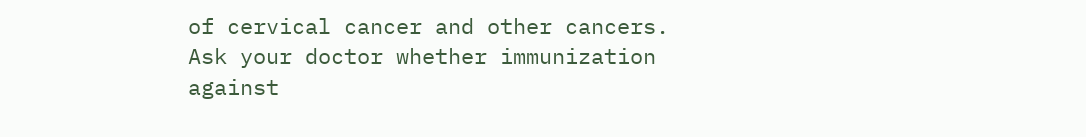of cervical cancer and other cancers. Ask your doctor whether immunization against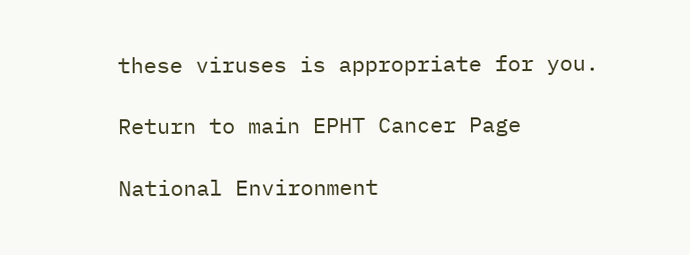these viruses is appropriate for you.

Return to main EPHT Cancer Page

National Environment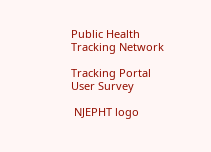Public Health Tracking Network

Tracking Portal User Survey

 NJEPHT logo